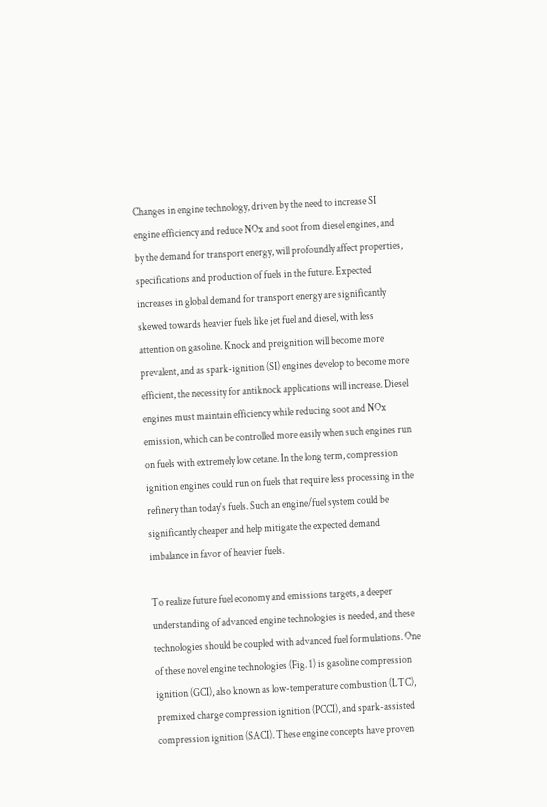Changes in engine technology, driven by the need to increase SI engine efficiency and reduce NOx and soot from diesel engines, and by the demand for transport energy, will profoundly affect properties, specifications and production of fuels in the future. Expected increases in global demand for transport energy are significantly skewed towards heavier fuels like jet fuel and diesel, with less attention on gasoline. Knock and preignition will become more prevalent, and as spark-ignition (SI) engines develop to become more efficient, the necessity for antiknock applications will increase. Diesel engines must maintain efficiency while reducing soot and NOx emission, which can be controlled more easily when such engines run on fuels with extremely low cetane. In the long term, compression ignition engines could run on fuels that require less processing in the refinery than today's fuels. Such an engine/fuel system could be significantly cheaper and help mitigate the expected demand imbalance in favor of heavier fuels.

To realize future fuel economy and emissions targets, a deeper understanding of advanced engine technologies is needed, and these technologies should be coupled with advanced fuel formulations. One of these novel engine technologies (Fig. 1) is gasoline compression ignition (GCI), also known as low-temperature combustion (LTC), premixed charge compression ignition (PCCI), and spark-assisted compression ignition (SACI). These engine concepts have proven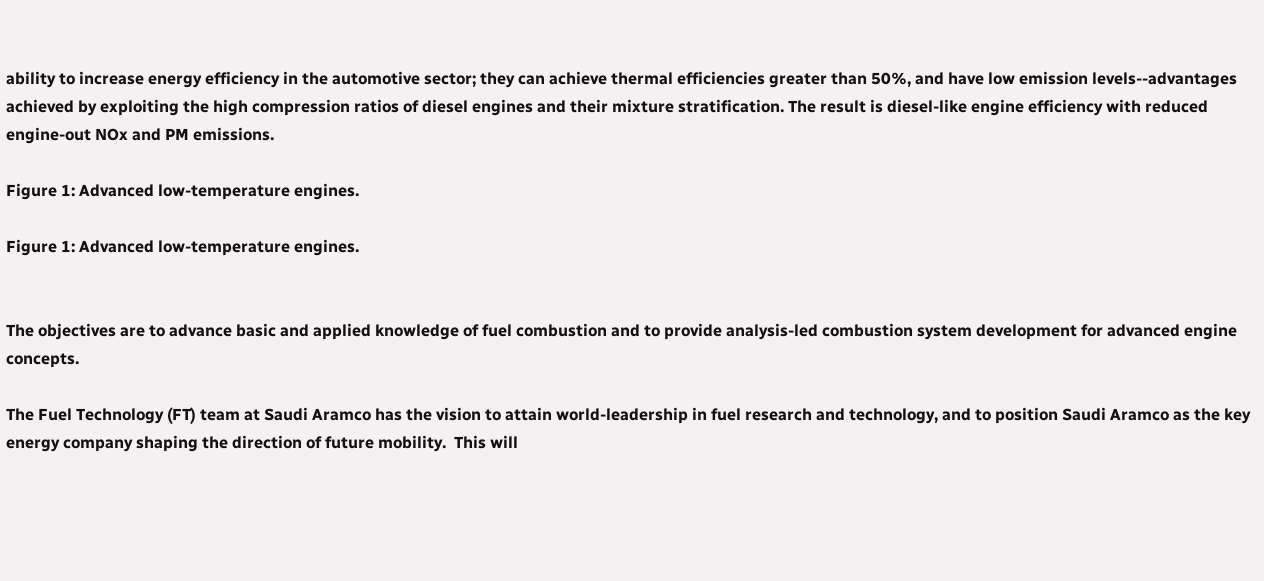ability to increase energy efficiency in the automotive sector; they can achieve thermal efficiencies greater than 50%, and have low emission levels--advantages achieved by exploiting the high compression ratios of diesel engines and their mixture stratification. The result is diesel-like engine efficiency with reduced engine-out NOx and PM emissions.

Figure 1: Advanced low-temperature engines.

Figure 1: Advanced low-temperature engines.


The objectives are to advance basic and applied knowledge of fuel combustion and to provide analysis-led combustion system development for advanced engine concepts.

The Fuel Technology (FT) team at Saudi Aramco has the vision to attain world-leadership in fuel research and technology, and to position Saudi Aramco as the key energy company shaping the direction of future mobility.  This will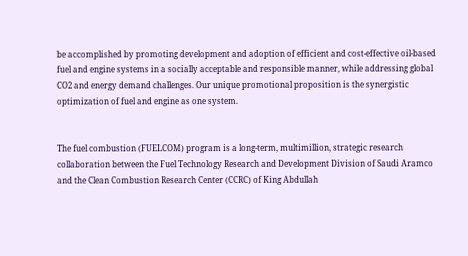be accomplished by promoting development and adoption of efficient and cost-effective oil-based fuel and engine systems in a socially acceptable and responsible manner, while addressing global CO2 and energy demand challenges. Our unique promotional proposition is the synergistic optimization of fuel and engine as one system.


The fuel combustion (FUELCOM) program is a long-term, multimillion, strategic research collaboration between the Fuel Technology Research and Development Division of Saudi Aramco and the Clean Combustion Research Center (CCRC) of King Abdullah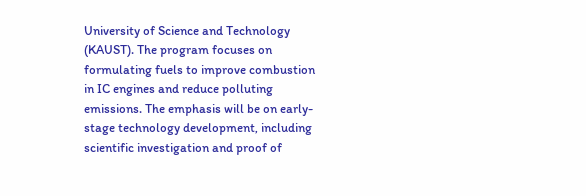University of Science and Technology (KAUST). The program focuses on formulating fuels to improve combustion in IC engines and reduce polluting emissions. The emphasis will be on early-stage technology development, including scientific investigation and proof of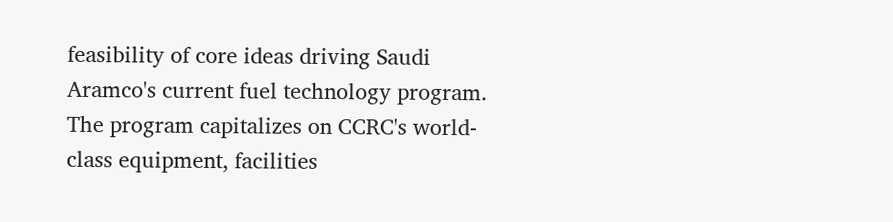feasibility of core ideas driving Saudi Aramco's current fuel technology program. The program capitalizes on CCRC's world-class equipment, facilities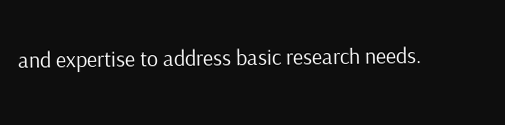and expertise to address basic research needs.